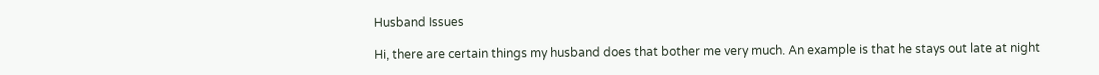Husband Issues

Hi, there are certain things my husband does that bother me very much. An example is that he stays out late at night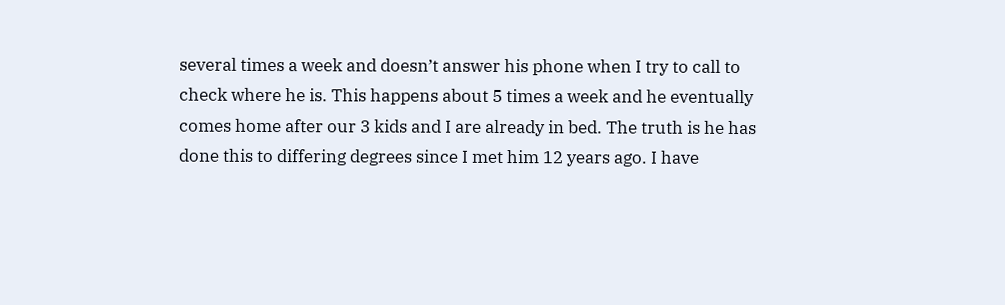several times a week and doesn’t answer his phone when I try to call to check where he is. This happens about 5 times a week and he eventually comes home after our 3 kids and I are already in bed. The truth is he has done this to differing degrees since I met him 12 years ago. I have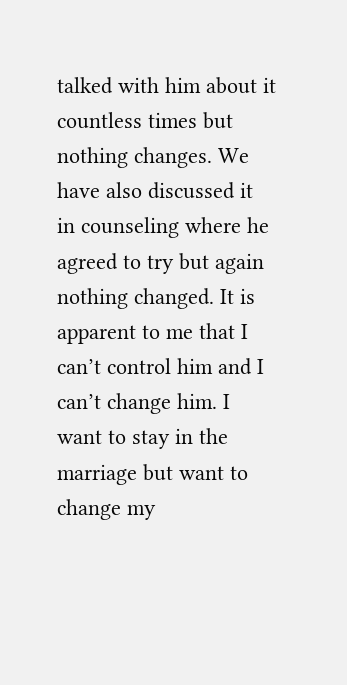talked with him about it countless times but nothing changes. We have also discussed it in counseling where he agreed to try but again nothing changed. It is apparent to me that I can’t control him and I can’t change him. I want to stay in the marriage but want to change my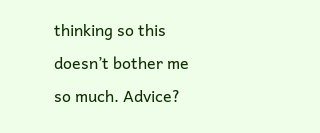thinking so this doesn’t bother me so much. Advice?